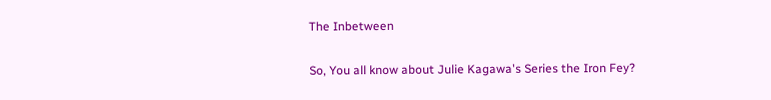The Inbetween

So, You all know about Julie Kagawa's Series the Iron Fey?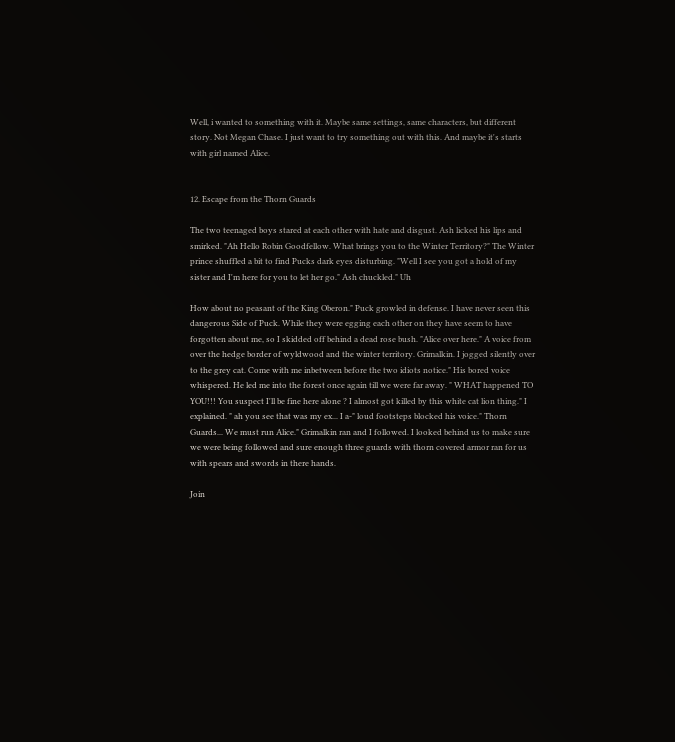Well, i wanted to something with it. Maybe same settings, same characters, but different story. Not Megan Chase. I just want to try something out with this. And maybe it's starts with girl named Alice.


12. Escape from the Thorn Guards

The two teenaged boys stared at each other with hate and disgust. Ash licked his lips and smirked. "Ah Hello Robin Goodfellow. What brings you to the Winter Territory?" The Winter prince shuffled a bit to find Pucks dark eyes disturbing. "Well I see you got a hold of my sister and I'm here for you to let her go." Ash chuckled." Uh

How about no peasant of the King Oberon." Puck growled in defense. I have never seen this dangerous Side of Puck. While they were egging each other on they have seem to have forgotten about me, so I skidded off behind a dead rose bush. "Alice over here." A voice from over the hedge border of wyldwood and the winter territory. Grimalkin. I jogged silently over to the grey cat. Come with me inbetween before the two idiots notice." His bored voice whispered. He led me into the forest once again till we were far away. " WHAT happened TO YOU!!! You suspect I'll be fine here alone ? I almost got killed by this white cat lion thing." I explained. " ah you see that was my ex... I a-" loud footsteps blocked his voice." Thorn Guards... We must run Alice." Grimalkin ran and I followed. I looked behind us to make sure we were being followed and sure enough three guards with thorn covered armor ran for us with spears and swords in there hands.

Join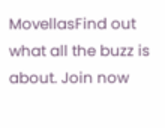MovellasFind out what all the buzz is about. Join now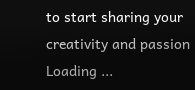to start sharing your creativity and passion
Loading ...